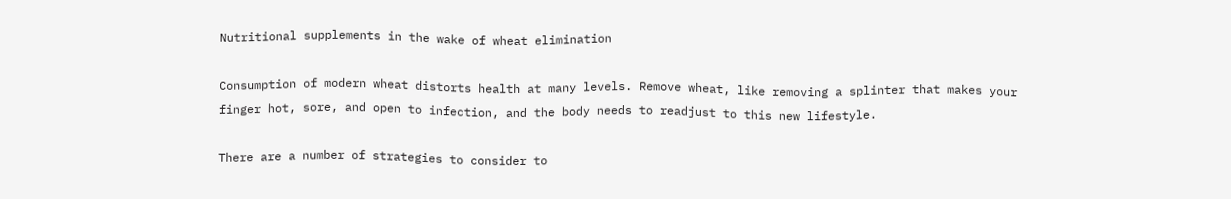Nutritional supplements in the wake of wheat elimination

Consumption of modern wheat distorts health at many levels. Remove wheat, like removing a splinter that makes your finger hot, sore, and open to infection, and the body needs to readjust to this new lifestyle.

There are a number of strategies to consider to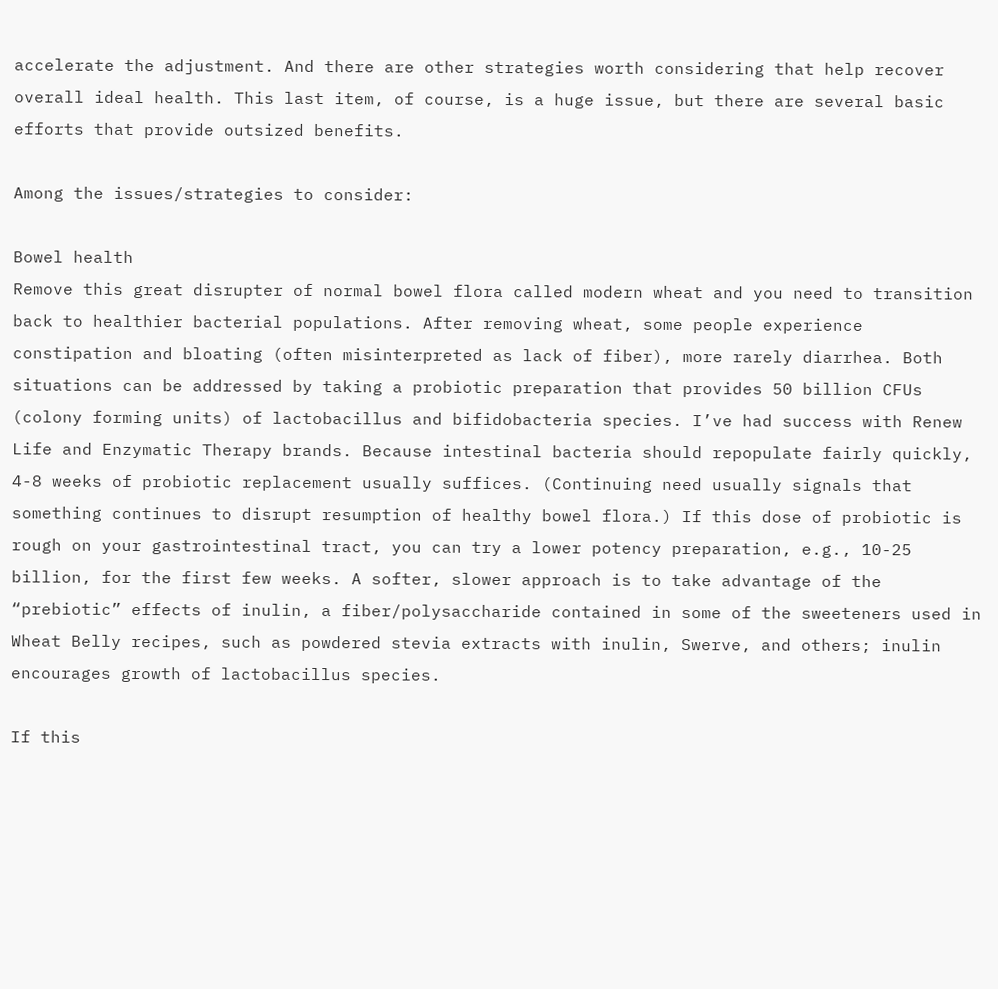accelerate the adjustment. And there are other strategies worth considering that help recover overall ideal health. This last item, of course, is a huge issue, but there are several basic efforts that provide outsized benefits.

Among the issues/strategies to consider:

Bowel health
Remove this great disrupter of normal bowel flora called modern wheat and you need to transition back to healthier bacterial populations. After removing wheat, some people experience constipation and bloating (often misinterpreted as lack of fiber), more rarely diarrhea. Both situations can be addressed by taking a probiotic preparation that provides 50 billion CFUs (colony forming units) of lactobacillus and bifidobacteria species. I’ve had success with Renew Life and Enzymatic Therapy brands. Because intestinal bacteria should repopulate fairly quickly, 4-8 weeks of probiotic replacement usually suffices. (Continuing need usually signals that something continues to disrupt resumption of healthy bowel flora.) If this dose of probiotic is rough on your gastrointestinal tract, you can try a lower potency preparation, e.g., 10-25 billion, for the first few weeks. A softer, slower approach is to take advantage of the “prebiotic” effects of inulin, a fiber/polysaccharide contained in some of the sweeteners used in Wheat Belly recipes, such as powdered stevia extracts with inulin, Swerve, and others; inulin encourages growth of lactobacillus species.

If this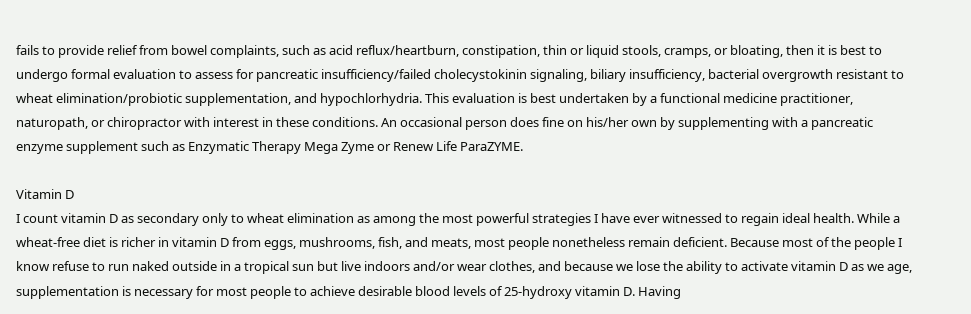fails to provide relief from bowel complaints, such as acid reflux/heartburn, constipation, thin or liquid stools, cramps, or bloating, then it is best to undergo formal evaluation to assess for pancreatic insufficiency/failed cholecystokinin signaling, biliary insufficiency, bacterial overgrowth resistant to wheat elimination/probiotic supplementation, and hypochlorhydria. This evaluation is best undertaken by a functional medicine practitioner, naturopath, or chiropractor with interest in these conditions. An occasional person does fine on his/her own by supplementing with a pancreatic enzyme supplement such as Enzymatic Therapy Mega Zyme or Renew Life ParaZYME.

Vitamin D
I count vitamin D as secondary only to wheat elimination as among the most powerful strategies I have ever witnessed to regain ideal health. While a wheat-free diet is richer in vitamin D from eggs, mushrooms, fish, and meats, most people nonetheless remain deficient. Because most of the people I know refuse to run naked outside in a tropical sun but live indoors and/or wear clothes, and because we lose the ability to activate vitamin D as we age, supplementation is necessary for most people to achieve desirable blood levels of 25-hydroxy vitamin D. Having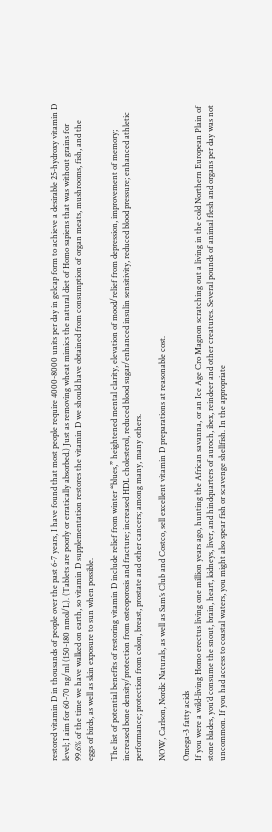restored vitamin D in thousands of people over the past 6-7 years, I have found that most people require 4000-8000 units per day in gelcap form to achieve a desirable 25-hydroxy vitamin D level; I aim for 60-70 ng/ml (150-180 nmol/L). (Tablets are poorly or erratically absorbed.) Just as removing wheat mimics the natural diet of Homo sapiens that was without grains for 99.6% of the time we have walked on earth, so vitamin D supplementation restores the vitamin D we should have obtained from consumption of organ meats, mushrooms, fish, and the eggs of birds, as well as skin exposure to sun when possible.

The list of potential benefits of restoring vitamin D include relief from winter “blues,” heightened mental clarity, elevation of mood/relief from depression, improvement of memory; increased bone density/protection from osteoporosis and fracture; increased HDL cholesterol, reduced blood sugar/enhanced insulin sensitivity, reduced blood pressure; enhanced athletic performance; protection from colon, breast, prostate and other cancers; among many, many others.

NOW, Carlson, Nordic Naturals, as well as Sam’s Club and Costco, sell excellent vitamin D preparations at reasonable cost.

Omega-3 fatty acids
If you were a wild-living Homo erectus living one million years ago, hunting the African savanna, or an Ice Age Cro Magnon scratching out a living in the cold Northern European Plain of stone blades, you’d consume the snout, brain, heart, kidneys, liver, and hindquarters of auroch, ibex, reindeer and other creatures. Several pounds of animal flesh and organs per day was not uncommon. If you had access to coastal waters, you might also spear fish or scavenge shellfish. In the appropriate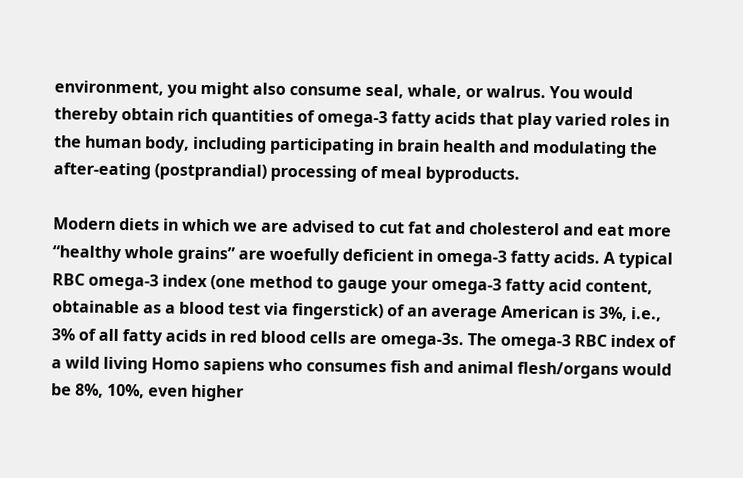environment, you might also consume seal, whale, or walrus. You would thereby obtain rich quantities of omega-3 fatty acids that play varied roles in the human body, including participating in brain health and modulating the after-eating (postprandial) processing of meal byproducts.

Modern diets in which we are advised to cut fat and cholesterol and eat more “healthy whole grains” are woefully deficient in omega-3 fatty acids. A typical RBC omega-3 index (one method to gauge your omega-3 fatty acid content, obtainable as a blood test via fingerstick) of an average American is 3%, i.e., 3% of all fatty acids in red blood cells are omega-3s. The omega-3 RBC index of a wild living Homo sapiens who consumes fish and animal flesh/organs would be 8%, 10%, even higher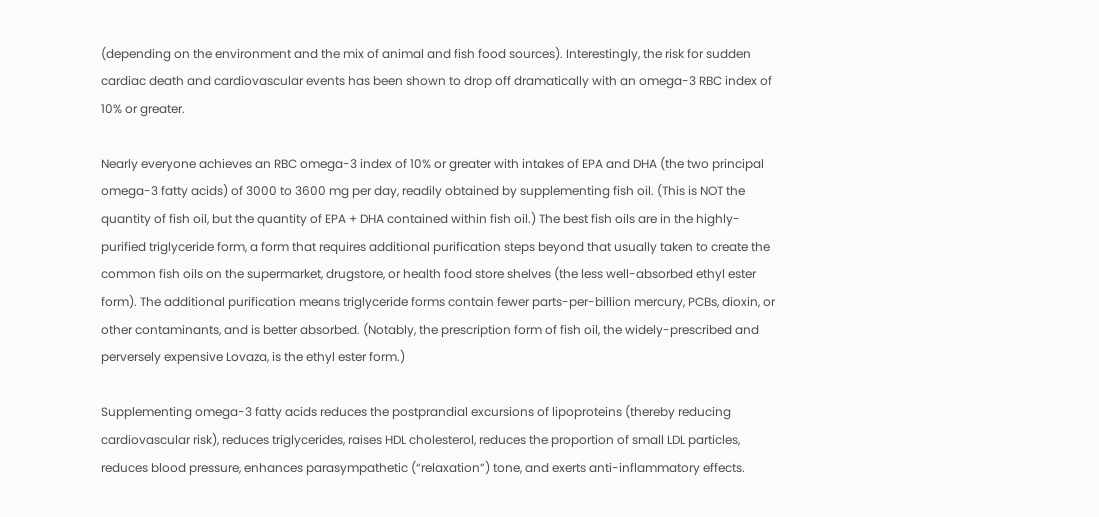(depending on the environment and the mix of animal and fish food sources). Interestingly, the risk for sudden cardiac death and cardiovascular events has been shown to drop off dramatically with an omega-3 RBC index of 10% or greater.

Nearly everyone achieves an RBC omega-3 index of 10% or greater with intakes of EPA and DHA (the two principal omega-3 fatty acids) of 3000 to 3600 mg per day, readily obtained by supplementing fish oil. (This is NOT the quantity of fish oil, but the quantity of EPA + DHA contained within fish oil.) The best fish oils are in the highly-purified triglyceride form, a form that requires additional purification steps beyond that usually taken to create the common fish oils on the supermarket, drugstore, or health food store shelves (the less well-absorbed ethyl ester form). The additional purification means triglyceride forms contain fewer parts-per-billion mercury, PCBs, dioxin, or other contaminants, and is better absorbed. (Notably, the prescription form of fish oil, the widely-prescribed and perversely expensive Lovaza, is the ethyl ester form.)

Supplementing omega-3 fatty acids reduces the postprandial excursions of lipoproteins (thereby reducing cardiovascular risk), reduces triglycerides, raises HDL cholesterol, reduces the proportion of small LDL particles, reduces blood pressure, enhances parasympathetic (“relaxation”) tone, and exerts anti-inflammatory effects.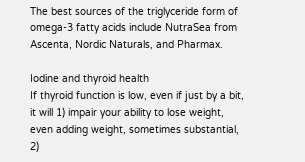The best sources of the triglyceride form of omega-3 fatty acids include NutraSea from Ascenta, Nordic Naturals, and Pharmax.

Iodine and thyroid health
If thyroid function is low, even if just by a bit, it will 1) impair your ability to lose weight, even adding weight, sometimes substantial, 2)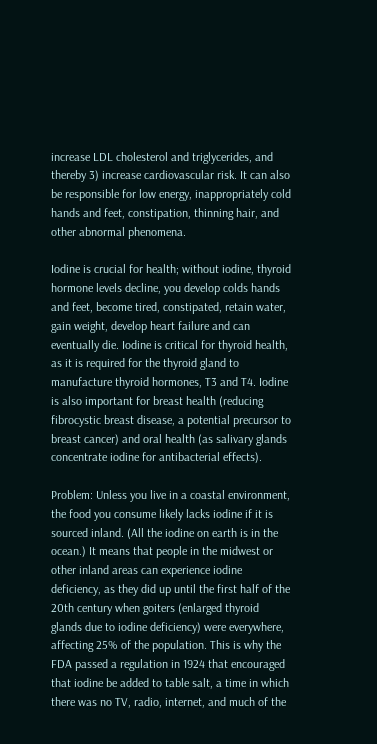increase LDL cholesterol and triglycerides, and thereby 3) increase cardiovascular risk. It can also be responsible for low energy, inappropriately cold hands and feet, constipation, thinning hair, and other abnormal phenomena.

Iodine is crucial for health; without iodine, thyroid hormone levels decline, you develop colds hands and feet, become tired, constipated, retain water, gain weight, develop heart failure and can eventually die. Iodine is critical for thyroid health, as it is required for the thyroid gland to manufacture thyroid hormones, T3 and T4. Iodine is also important for breast health (reducing fibrocystic breast disease, a potential precursor to breast cancer) and oral health (as salivary glands concentrate iodine for antibacterial effects).

Problem: Unless you live in a coastal environment, the food you consume likely lacks iodine if it is sourced inland. (All the iodine on earth is in the ocean.) It means that people in the midwest or other inland areas can experience iodine deficiency, as they did up until the first half of the 20th century when goiters (enlarged thyroid glands due to iodine deficiency) were everywhere, affecting 25% of the population. This is why the FDA passed a regulation in 1924 that encouraged that iodine be added to table salt, a time in which there was no TV, radio, internet, and much of the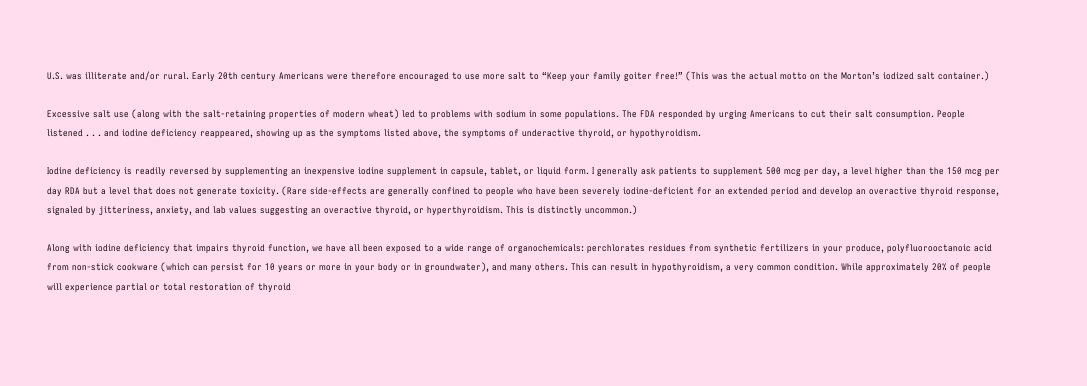U.S. was illiterate and/or rural. Early 20th century Americans were therefore encouraged to use more salt to “Keep your family goiter free!” (This was the actual motto on the Morton’s iodized salt container.)

Excessive salt use (along with the salt-retaining properties of modern wheat) led to problems with sodium in some populations. The FDA responded by urging Americans to cut their salt consumption. People listened . . . and iodine deficiency reappeared, showing up as the symptoms listed above, the symptoms of underactive thyroid, or hypothyroidism.

Iodine deficiency is readily reversed by supplementing an inexpensive iodine supplement in capsule, tablet, or liquid form. I generally ask patients to supplement 500 mcg per day, a level higher than the 150 mcg per day RDA but a level that does not generate toxicity. (Rare side-effects are generally confined to people who have been severely iodine-deficient for an extended period and develop an overactive thyroid response, signaled by jitteriness, anxiety, and lab values suggesting an overactive thyroid, or hyperthyroidism. This is distinctly uncommon.)

Along with iodine deficiency that impairs thyroid function, we have all been exposed to a wide range of organochemicals: perchlorates residues from synthetic fertilizers in your produce, polyfluorooctanoic acid from non-stick cookware (which can persist for 10 years or more in your body or in groundwater), and many others. This can result in hypothyroidism, a very common condition. While approximately 20% of people will experience partial or total restoration of thyroid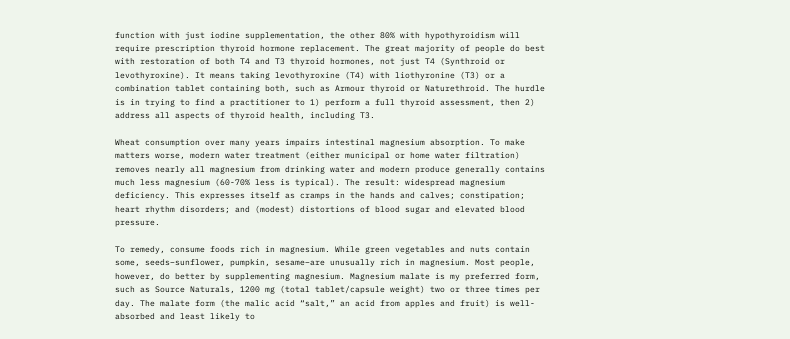function with just iodine supplementation, the other 80% with hypothyroidism will require prescription thyroid hormone replacement. The great majority of people do best with restoration of both T4 and T3 thyroid hormones, not just T4 (Synthroid or levothyroxine). It means taking levothyroxine (T4) with liothyronine (T3) or a combination tablet containing both, such as Armour thyroid or Naturethroid. The hurdle is in trying to find a practitioner to 1) perform a full thyroid assessment, then 2) address all aspects of thyroid health, including T3.

Wheat consumption over many years impairs intestinal magnesium absorption. To make matters worse, modern water treatment (either municipal or home water filtration) removes nearly all magnesium from drinking water and modern produce generally contains much less magnesium (60-70% less is typical). The result: widespread magnesium deficiency. This expresses itself as cramps in the hands and calves; constipation; heart rhythm disorders; and (modest) distortions of blood sugar and elevated blood pressure.

To remedy, consume foods rich in magnesium. While green vegetables and nuts contain some, seeds–sunflower, pumpkin, sesame–are unusually rich in magnesium. Most people, however, do better by supplementing magnesium. Magnesium malate is my preferred form, such as Source Naturals, 1200 mg (total tablet/capsule weight) two or three times per day. The malate form (the malic acid “salt,” an acid from apples and fruit) is well-absorbed and least likely to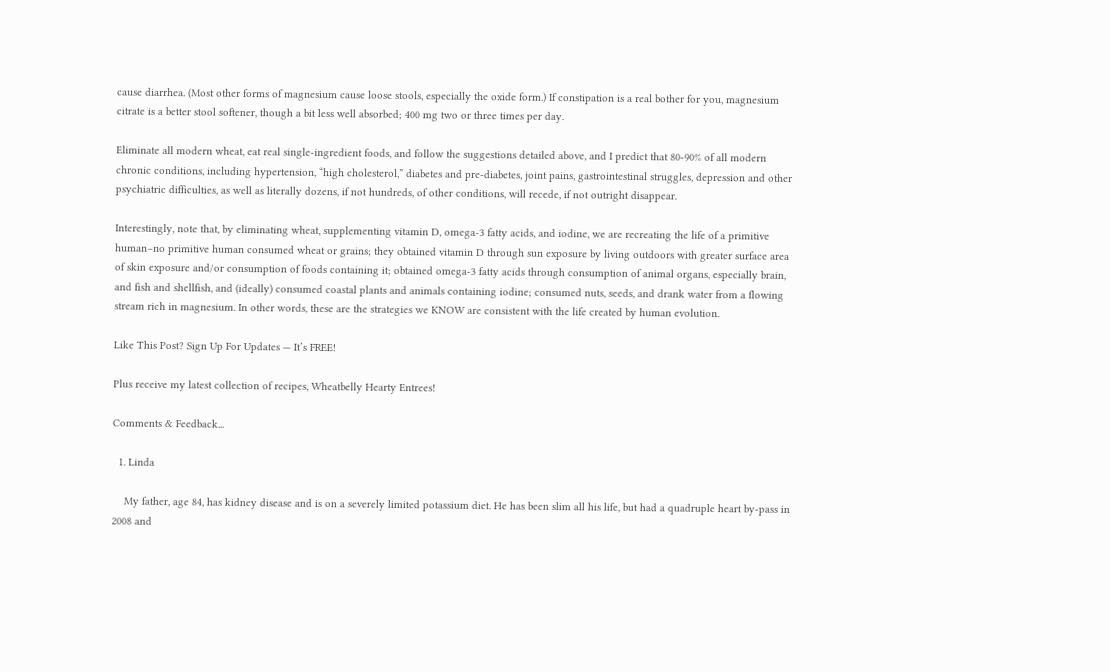cause diarrhea. (Most other forms of magnesium cause loose stools, especially the oxide form.) If constipation is a real bother for you, magnesium citrate is a better stool softener, though a bit less well absorbed; 400 mg two or three times per day.

Eliminate all modern wheat, eat real single-ingredient foods, and follow the suggestions detailed above, and I predict that 80-90% of all modern chronic conditions, including hypertension, “high cholesterol,” diabetes and pre-diabetes, joint pains, gastrointestinal struggles, depression and other psychiatric difficulties, as well as literally dozens, if not hundreds, of other conditions, will recede, if not outright disappear.

Interestingly, note that, by eliminating wheat, supplementing vitamin D, omega-3 fatty acids, and iodine, we are recreating the life of a primitive human–no primitive human consumed wheat or grains; they obtained vitamin D through sun exposure by living outdoors with greater surface area of skin exposure and/or consumption of foods containing it; obtained omega-3 fatty acids through consumption of animal organs, especially brain, and fish and shellfish, and (ideally) consumed coastal plants and animals containing iodine; consumed nuts, seeds, and drank water from a flowing stream rich in magnesium. In other words, these are the strategies we KNOW are consistent with the life created by human evolution.

Like This Post? Sign Up For Updates — It’s FREE!

Plus receive my latest collection of recipes, Wheatbelly Hearty Entrees!

Comments & Feedback...

  1. Linda

    My father, age 84, has kidney disease and is on a severely limited potassium diet. He has been slim all his life, but had a quadruple heart by-pass in 2008 and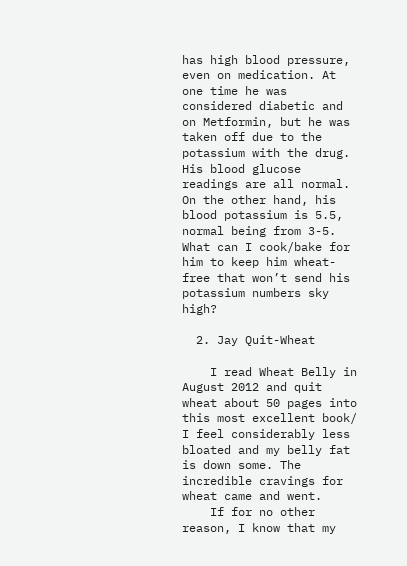has high blood pressure, even on medication. At one time he was considered diabetic and on Metformin, but he was taken off due to the potassium with the drug. His blood glucose readings are all normal. On the other hand, his blood potassium is 5.5, normal being from 3-5. What can I cook/bake for him to keep him wheat-free that won’t send his potassium numbers sky high?

  2. Jay Quit-Wheat

    I read Wheat Belly in August 2012 and quit wheat about 50 pages into this most excellent book/ I feel considerably less bloated and my belly fat is down some. The incredible cravings for wheat came and went.
    If for no other reason, I know that my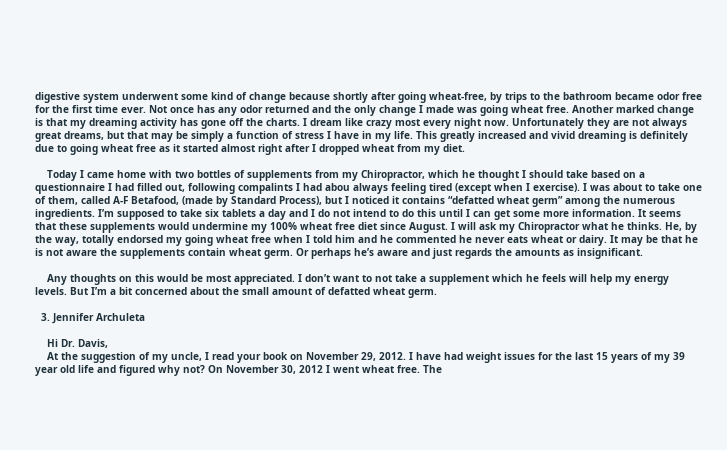digestive system underwent some kind of change because shortly after going wheat-free, by trips to the bathroom became odor free for the first time ever. Not once has any odor returned and the only change I made was going wheat free. Another marked change is that my dreaming activity has gone off the charts. I dream like crazy most every night now. Unfortunately they are not always great dreams, but that may be simply a function of stress I have in my life. This greatly increased and vivid dreaming is definitely due to going wheat free as it started almost right after I dropped wheat from my diet.

    Today I came home with two bottles of supplements from my Chiropractor, which he thought I should take based on a questionnaire I had filled out, following compalints I had abou always feeling tired (except when I exercise). I was about to take one of them, called A-F Betafood, (made by Standard Process), but I noticed it contains “defatted wheat germ” among the numerous ingredients. I’m supposed to take six tablets a day and I do not intend to do this until I can get some more information. It seems that these supplements would undermine my 100% wheat free diet since August. I will ask my Chiropractor what he thinks. He, by the way, totally endorsed my going wheat free when I told him and he commented he never eats wheat or dairy. It may be that he is not aware the supplements contain wheat germ. Or perhaps he’s aware and just regards the amounts as insignificant.

    Any thoughts on this would be most appreciated. I don’t want to not take a supplement which he feels will help my energy levels. But I’m a bit concerned about the small amount of defatted wheat germ.

  3. Jennifer Archuleta

    Hi Dr. Davis,
    At the suggestion of my uncle, I read your book on November 29, 2012. I have had weight issues for the last 15 years of my 39 year old life and figured why not? On November 30, 2012 I went wheat free. The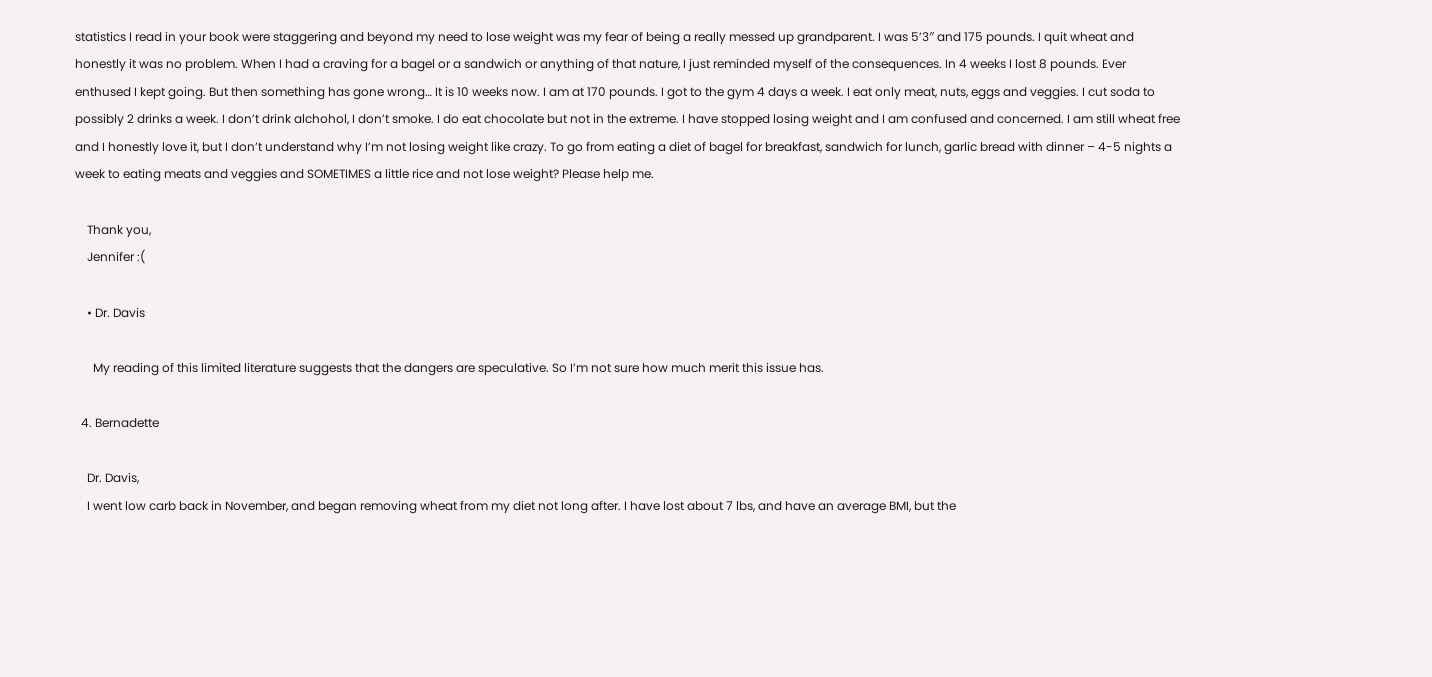statistics I read in your book were staggering and beyond my need to lose weight was my fear of being a really messed up grandparent. I was 5’3″ and 175 pounds. I quit wheat and honestly it was no problem. When I had a craving for a bagel or a sandwich or anything of that nature, I just reminded myself of the consequences. In 4 weeks I lost 8 pounds. Ever enthused I kept going. But then something has gone wrong… It is 10 weeks now. I am at 170 pounds. I got to the gym 4 days a week. I eat only meat, nuts, eggs and veggies. I cut soda to possibly 2 drinks a week. I don’t drink alchohol, I don’t smoke. I do eat chocolate but not in the extreme. I have stopped losing weight and I am confused and concerned. I am still wheat free and I honestly love it, but I don’t understand why I’m not losing weight like crazy. To go from eating a diet of bagel for breakfast, sandwich for lunch, garlic bread with dinner – 4-5 nights a week to eating meats and veggies and SOMETIMES a little rice and not lose weight? Please help me.

    Thank you,
    Jennifer :(

    • Dr. Davis

      My reading of this limited literature suggests that the dangers are speculative. So I’m not sure how much merit this issue has.

  4. Bernadette

    Dr. Davis,
    I went low carb back in November, and began removing wheat from my diet not long after. I have lost about 7 lbs, and have an average BMI, but the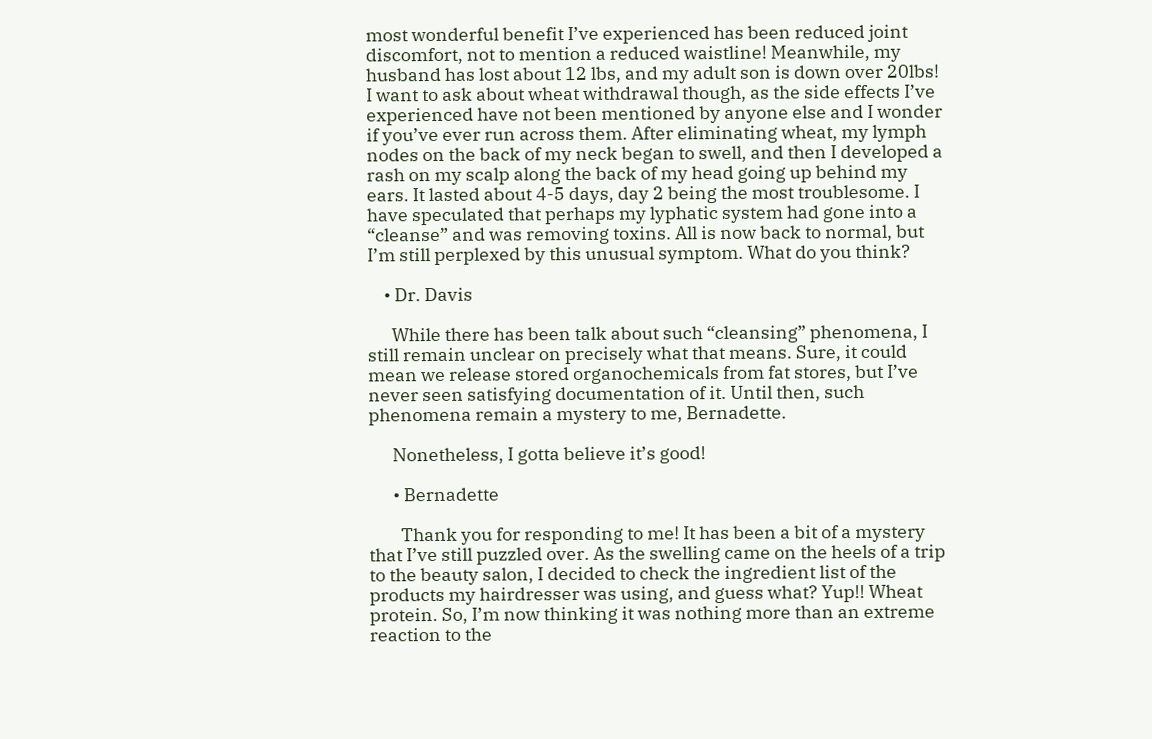most wonderful benefit I’ve experienced has been reduced joint discomfort, not to mention a reduced waistline! Meanwhile, my husband has lost about 12 lbs, and my adult son is down over 20lbs! I want to ask about wheat withdrawal though, as the side effects I’ve experienced have not been mentioned by anyone else and I wonder if you’ve ever run across them. After eliminating wheat, my lymph nodes on the back of my neck began to swell, and then I developed a rash on my scalp along the back of my head going up behind my ears. It lasted about 4-5 days, day 2 being the most troublesome. I have speculated that perhaps my lyphatic system had gone into a “cleanse” and was removing toxins. All is now back to normal, but I’m still perplexed by this unusual symptom. What do you think?

    • Dr. Davis

      While there has been talk about such “cleansing” phenomena, I still remain unclear on precisely what that means. Sure, it could mean we release stored organochemicals from fat stores, but I’ve never seen satisfying documentation of it. Until then, such phenomena remain a mystery to me, Bernadette.

      Nonetheless, I gotta believe it’s good!

      • Bernadette

        Thank you for responding to me! It has been a bit of a mystery that I’ve still puzzled over. As the swelling came on the heels of a trip to the beauty salon, I decided to check the ingredient list of the products my hairdresser was using, and guess what? Yup!! Wheat protein. So, I’m now thinking it was nothing more than an extreme reaction to the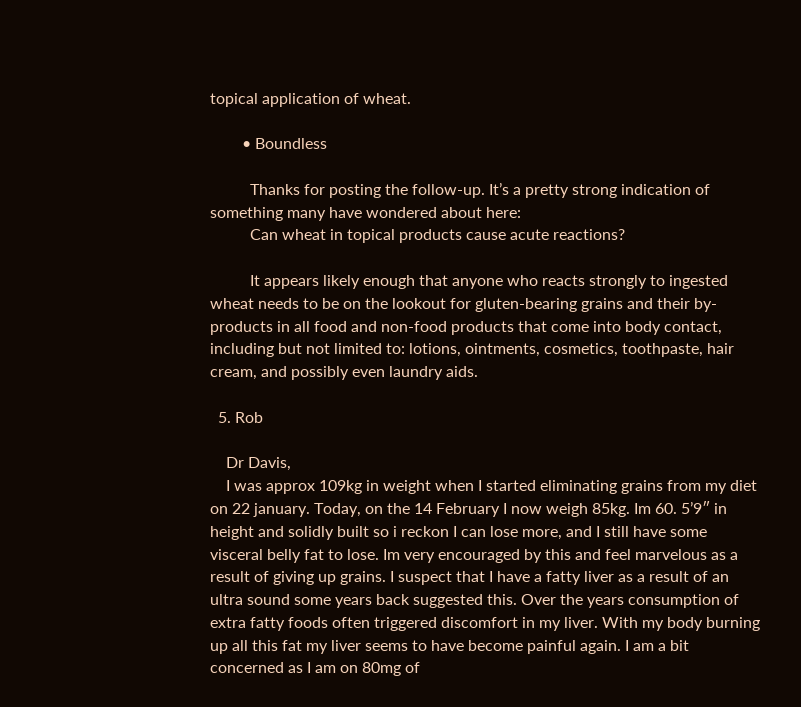topical application of wheat.

        • Boundless

          Thanks for posting the follow-up. It’s a pretty strong indication of something many have wondered about here:
          Can wheat in topical products cause acute reactions?

          It appears likely enough that anyone who reacts strongly to ingested wheat needs to be on the lookout for gluten-bearing grains and their by-products in all food and non-food products that come into body contact, including but not limited to: lotions, ointments, cosmetics, toothpaste, hair cream, and possibly even laundry aids.

  5. Rob

    Dr Davis,
    I was approx 109kg in weight when I started eliminating grains from my diet on 22 january. Today, on the 14 February I now weigh 85kg. Im 60. 5’9″ in height and solidly built so i reckon I can lose more, and I still have some visceral belly fat to lose. Im very encouraged by this and feel marvelous as a result of giving up grains. I suspect that I have a fatty liver as a result of an ultra sound some years back suggested this. Over the years consumption of extra fatty foods often triggered discomfort in my liver. With my body burning up all this fat my liver seems to have become painful again. I am a bit concerned as I am on 80mg of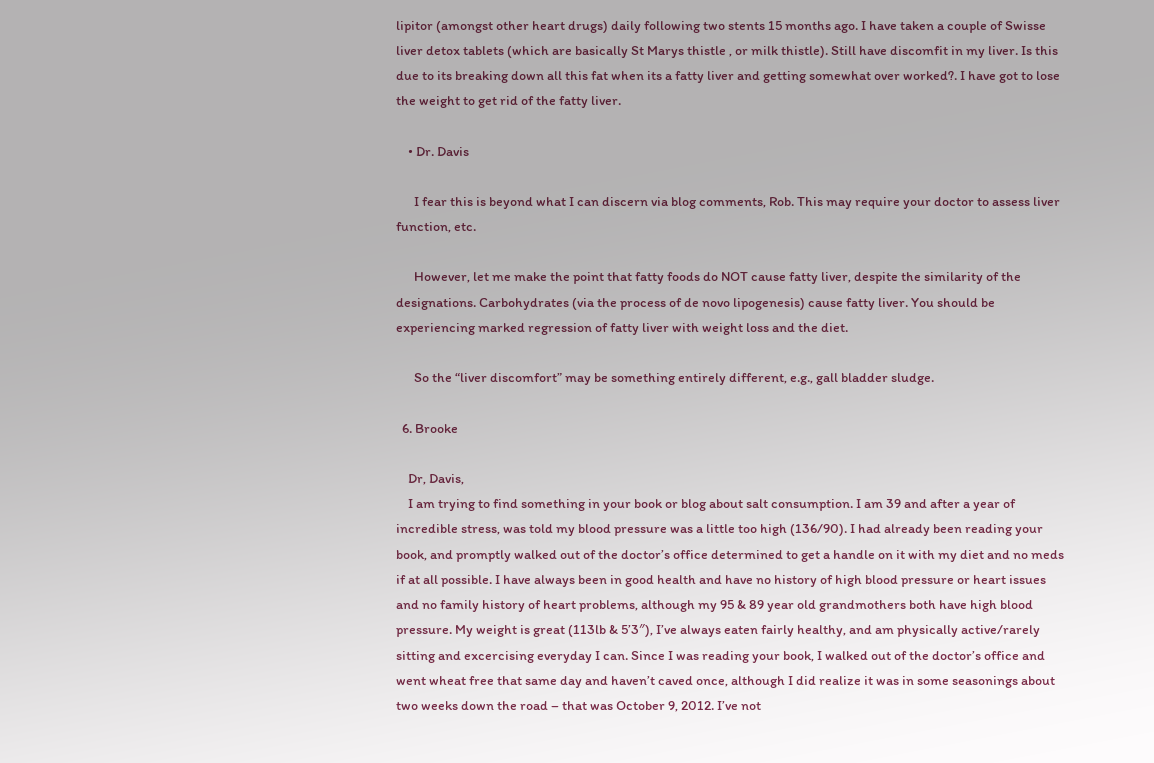lipitor (amongst other heart drugs) daily following two stents 15 months ago. I have taken a couple of Swisse liver detox tablets (which are basically St Marys thistle , or milk thistle). Still have discomfit in my liver. Is this due to its breaking down all this fat when its a fatty liver and getting somewhat over worked?. I have got to lose the weight to get rid of the fatty liver.

    • Dr. Davis

      I fear this is beyond what I can discern via blog comments, Rob. This may require your doctor to assess liver function, etc.

      However, let me make the point that fatty foods do NOT cause fatty liver, despite the similarity of the designations. Carbohydrates (via the process of de novo lipogenesis) cause fatty liver. You should be experiencing marked regression of fatty liver with weight loss and the diet.

      So the “liver discomfort” may be something entirely different, e.g., gall bladder sludge.

  6. Brooke

    Dr, Davis,
    I am trying to find something in your book or blog about salt consumption. I am 39 and after a year of incredible stress, was told my blood pressure was a little too high (136/90). I had already been reading your book, and promptly walked out of the doctor’s office determined to get a handle on it with my diet and no meds if at all possible. I have always been in good health and have no history of high blood pressure or heart issues and no family history of heart problems, although my 95 & 89 year old grandmothers both have high blood pressure. My weight is great (113lb & 5’3″), I’ve always eaten fairly healthy, and am physically active/rarely sitting and excercising everyday I can. Since I was reading your book, I walked out of the doctor’s office and went wheat free that same day and haven’t caved once, although I did realize it was in some seasonings about two weeks down the road – that was October 9, 2012. I’ve not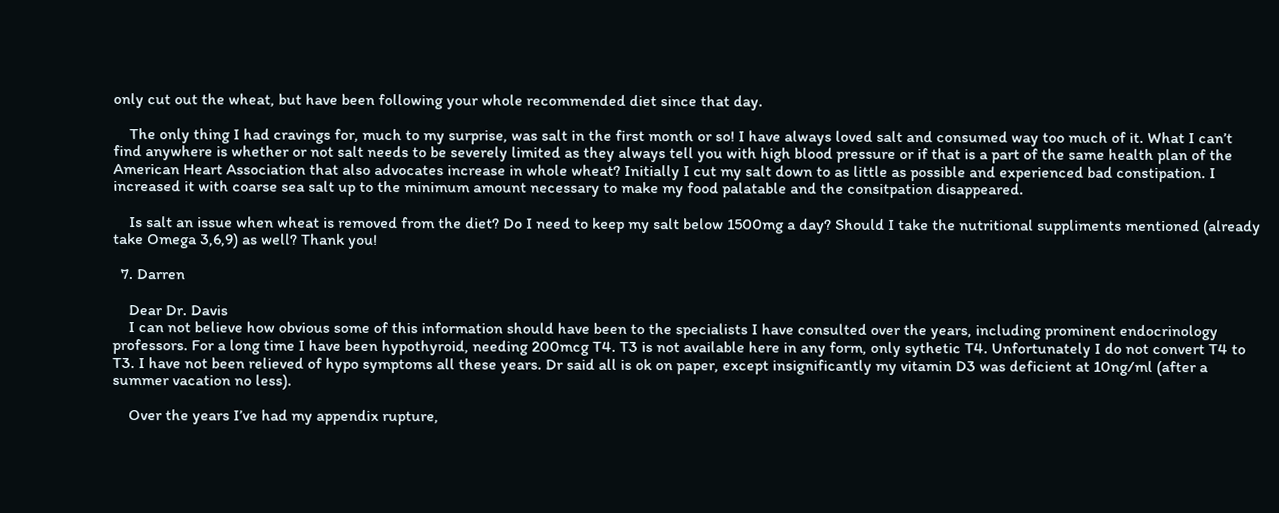only cut out the wheat, but have been following your whole recommended diet since that day.

    The only thing I had cravings for, much to my surprise, was salt in the first month or so! I have always loved salt and consumed way too much of it. What I can’t find anywhere is whether or not salt needs to be severely limited as they always tell you with high blood pressure or if that is a part of the same health plan of the American Heart Association that also advocates increase in whole wheat? Initially I cut my salt down to as little as possible and experienced bad constipation. I increased it with coarse sea salt up to the minimum amount necessary to make my food palatable and the consitpation disappeared.

    Is salt an issue when wheat is removed from the diet? Do I need to keep my salt below 1500mg a day? Should I take the nutritional suppliments mentioned (already take Omega 3,6,9) as well? Thank you!

  7. Darren

    Dear Dr. Davis
    I can not believe how obvious some of this information should have been to the specialists I have consulted over the years, including prominent endocrinology professors. For a long time I have been hypothyroid, needing 200mcg T4. T3 is not available here in any form, only sythetic T4. Unfortunately I do not convert T4 to T3. I have not been relieved of hypo symptoms all these years. Dr said all is ok on paper, except insignificantly my vitamin D3 was deficient at 10ng/ml (after a summer vacation no less).

    Over the years I’ve had my appendix rupture,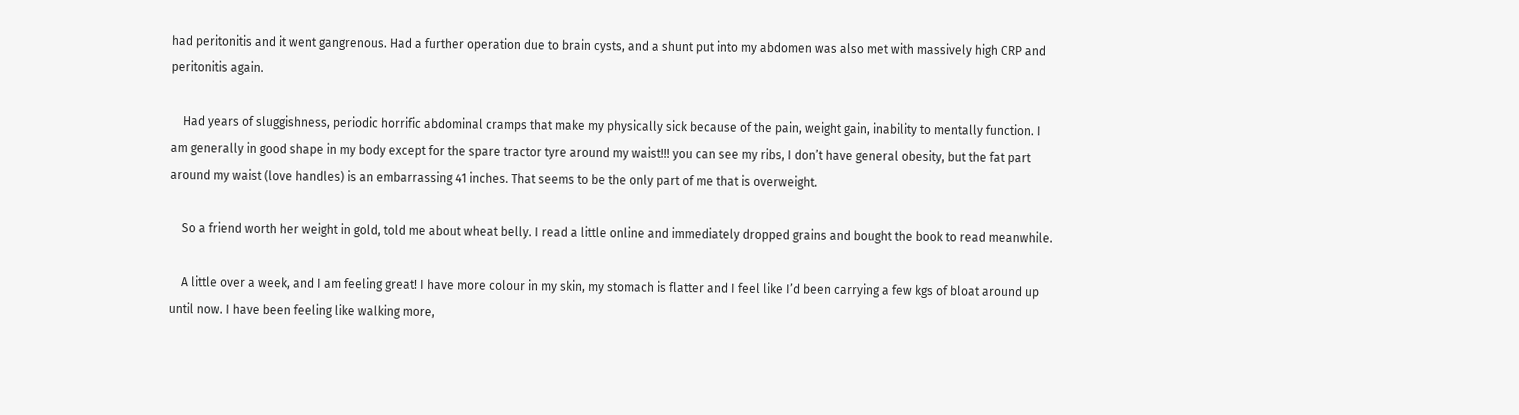had peritonitis and it went gangrenous. Had a further operation due to brain cysts, and a shunt put into my abdomen was also met with massively high CRP and peritonitis again.

    Had years of sluggishness, periodic horrific abdominal cramps that make my physically sick because of the pain, weight gain, inability to mentally function. I am generally in good shape in my body except for the spare tractor tyre around my waist!!! you can see my ribs, I don’t have general obesity, but the fat part around my waist (love handles) is an embarrassing 41 inches. That seems to be the only part of me that is overweight.

    So a friend worth her weight in gold, told me about wheat belly. I read a little online and immediately dropped grains and bought the book to read meanwhile.

    A little over a week, and I am feeling great! I have more colour in my skin, my stomach is flatter and I feel like I’d been carrying a few kgs of bloat around up until now. I have been feeling like walking more,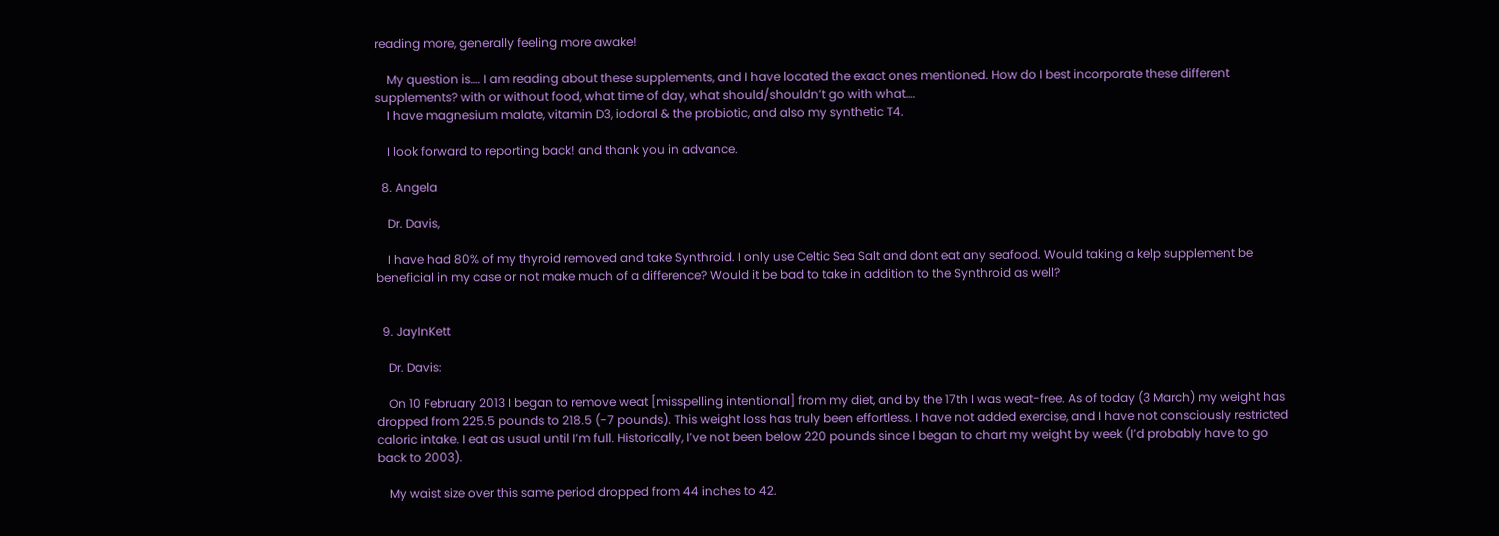reading more, generally feeling more awake!

    My question is…. I am reading about these supplements, and I have located the exact ones mentioned. How do I best incorporate these different supplements? with or without food, what time of day, what should/shouldn’t go with what….
    I have magnesium malate, vitamin D3, iodoral & the probiotic, and also my synthetic T4.

    I look forward to reporting back! and thank you in advance.

  8. Angela

    Dr. Davis,

    I have had 80% of my thyroid removed and take Synthroid. I only use Celtic Sea Salt and dont eat any seafood. Would taking a kelp supplement be beneficial in my case or not make much of a difference? Would it be bad to take in addition to the Synthroid as well?


  9. JayInKett

    Dr. Davis:

    On 10 February 2013 I began to remove weat [misspelling intentional] from my diet, and by the 17th I was weat-free. As of today (3 March) my weight has dropped from 225.5 pounds to 218.5 (-7 pounds). This weight loss has truly been effortless. I have not added exercise, and I have not consciously restricted caloric intake. I eat as usual until I’m full. Historically, I’ve not been below 220 pounds since I began to chart my weight by week (I’d probably have to go back to 2003).

    My waist size over this same period dropped from 44 inches to 42.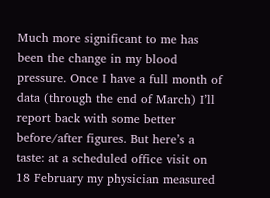Much more significant to me has been the change in my blood pressure. Once I have a full month of data (through the end of March) I’ll report back with some better before/after figures. But here’s a taste: at a scheduled office visit on 18 February my physician measured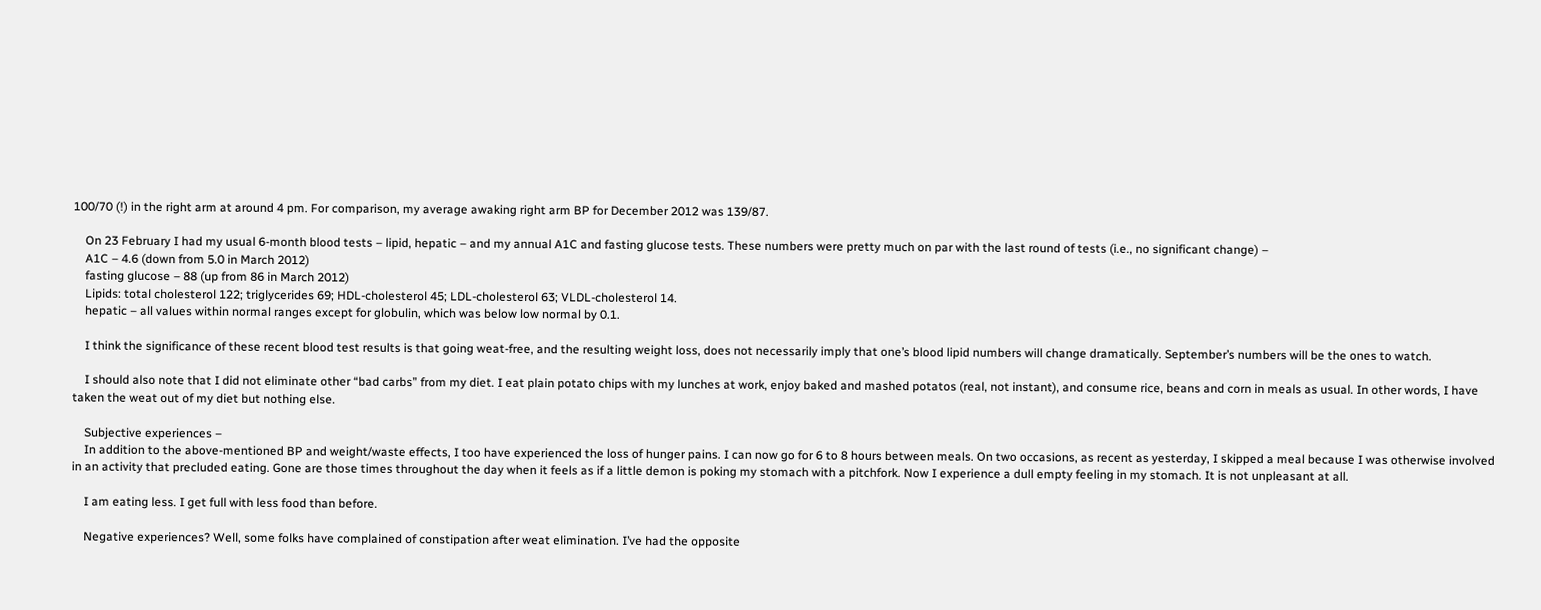100/70 (!) in the right arm at around 4 pm. For comparison, my average awaking right arm BP for December 2012 was 139/87.

    On 23 February I had my usual 6-month blood tests – lipid, hepatic – and my annual A1C and fasting glucose tests. These numbers were pretty much on par with the last round of tests (i.e., no significant change) –
    A1C – 4.6 (down from 5.0 in March 2012)
    fasting glucose – 88 (up from 86 in March 2012)
    Lipids: total cholesterol 122; triglycerides 69; HDL-cholesterol 45; LDL-cholesterol 63; VLDL-cholesterol 14.
    hepatic – all values within normal ranges except for globulin, which was below low normal by 0.1.

    I think the significance of these recent blood test results is that going weat-free, and the resulting weight loss, does not necessarily imply that one’s blood lipid numbers will change dramatically. September’s numbers will be the ones to watch.

    I should also note that I did not eliminate other “bad carbs” from my diet. I eat plain potato chips with my lunches at work, enjoy baked and mashed potatos (real, not instant), and consume rice, beans and corn in meals as usual. In other words, I have taken the weat out of my diet but nothing else.

    Subjective experiences –
    In addition to the above-mentioned BP and weight/waste effects, I too have experienced the loss of hunger pains. I can now go for 6 to 8 hours between meals. On two occasions, as recent as yesterday, I skipped a meal because I was otherwise involved in an activity that precluded eating. Gone are those times throughout the day when it feels as if a little demon is poking my stomach with a pitchfork. Now I experience a dull empty feeling in my stomach. It is not unpleasant at all.

    I am eating less. I get full with less food than before.

    Negative experiences? Well, some folks have complained of constipation after weat elimination. I’ve had the opposite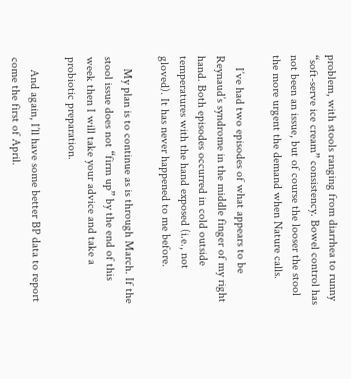problem, with stools ranging from diarrhea to runny “soft-serve ice cream” consistency. Bowel control has not been an issue, but of course the looser the stool the more urgent the demand when Nature calls.

    I’ve had two episodes of what appears to be Reynaud’s syndrome in the middle finger of my right hand. Both episodes occurred in cold outside temperatures with the hand exposed (i.e., not gloved). It has never happened to me before.

    My plan is to continue as is through March. If the stool issue does not “firm up” by the end of this week then I will take your advice and take a probiotic preparation.

    And again, I’ll have some better BP data to report come the first of April.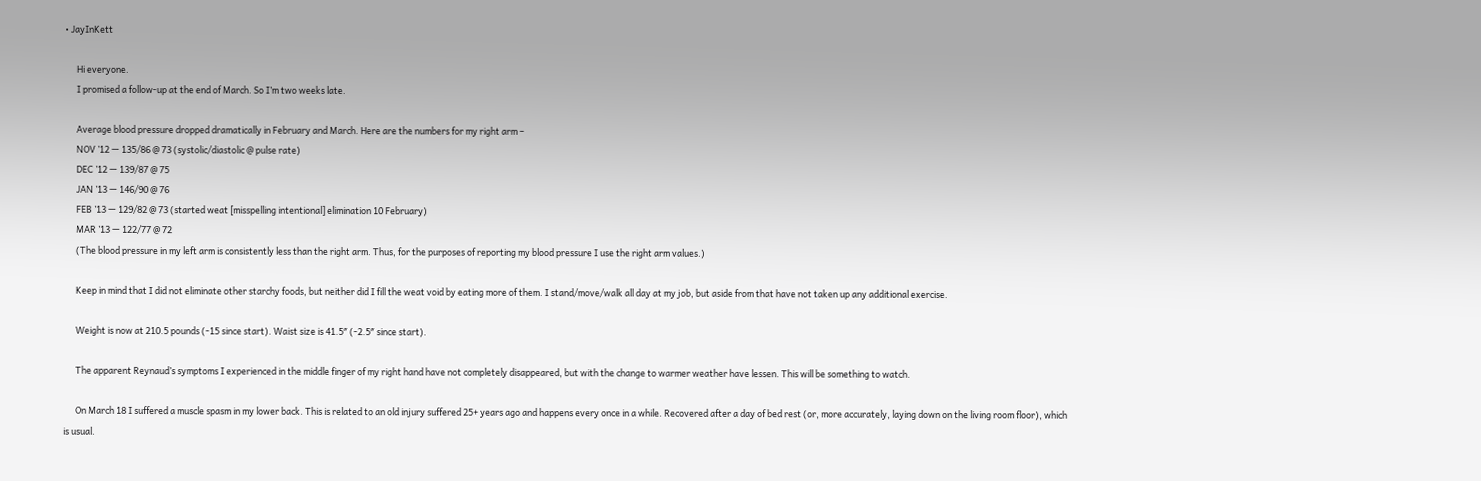• JayInKett

      Hi everyone.
      I promised a follow-up at the end of March. So I’m two weeks late.

      Average blood pressure dropped dramatically in February and March. Here are the numbers for my right arm –
      NOV ’12 — 135/86 @ 73 (systolic/diastolic @ pulse rate)
      DEC ’12 — 139/87 @ 75
      JAN ’13 — 146/90 @ 76
      FEB ’13 — 129/82 @ 73 (started weat [misspelling intentional] elimination 10 February)
      MAR ’13 — 122/77 @ 72
      (The blood pressure in my left arm is consistently less than the right arm. Thus, for the purposes of reporting my blood pressure I use the right arm values.)

      Keep in mind that I did not eliminate other starchy foods, but neither did I fill the weat void by eating more of them. I stand/move/walk all day at my job, but aside from that have not taken up any additional exercise.

      Weight is now at 210.5 pounds (-15 since start). Waist size is 41.5″ (-2.5″ since start).

      The apparent Reynaud’s symptoms I experienced in the middle finger of my right hand have not completely disappeared, but with the change to warmer weather have lessen. This will be something to watch.

      On March 18 I suffered a muscle spasm in my lower back. This is related to an old injury suffered 25+ years ago and happens every once in a while. Recovered after a day of bed rest (or, more accurately, laying down on the living room floor), which is usual.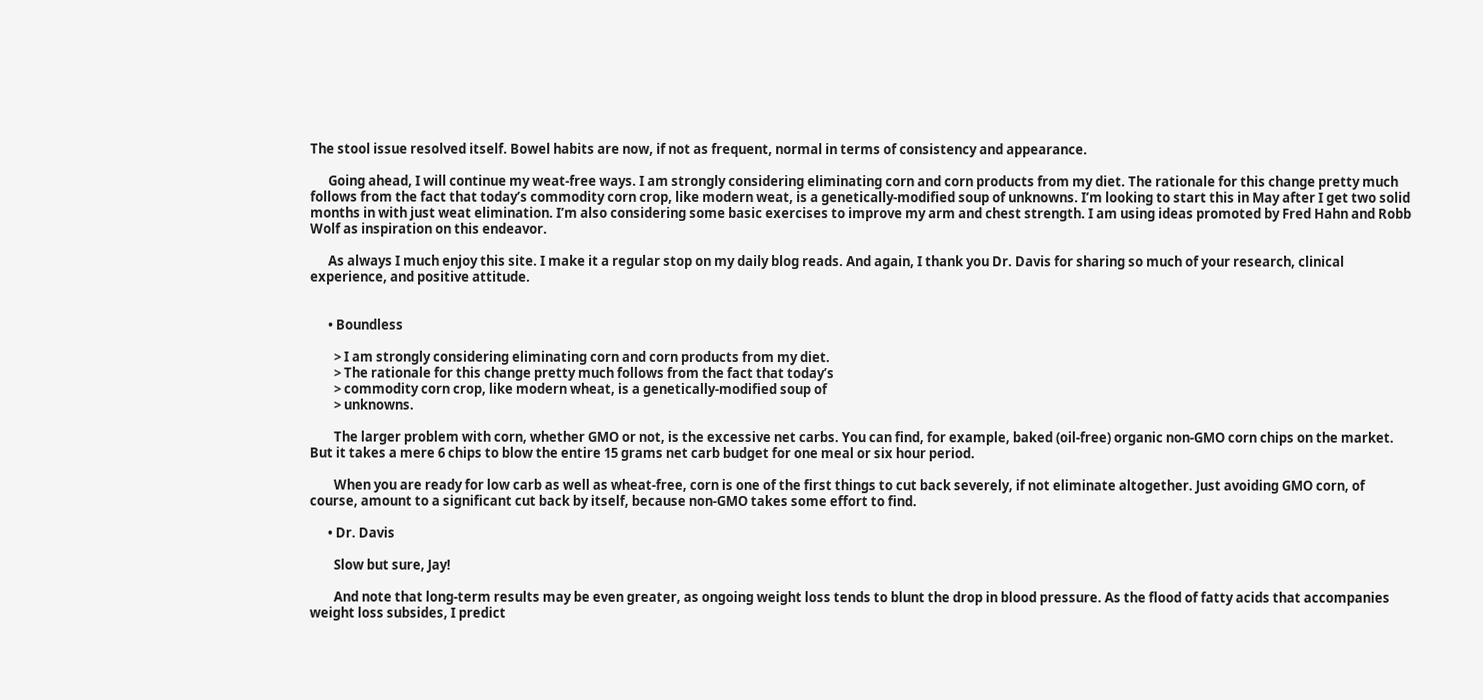The stool issue resolved itself. Bowel habits are now, if not as frequent, normal in terms of consistency and appearance.

      Going ahead, I will continue my weat-free ways. I am strongly considering eliminating corn and corn products from my diet. The rationale for this change pretty much follows from the fact that today’s commodity corn crop, like modern weat, is a genetically-modified soup of unknowns. I’m looking to start this in May after I get two solid months in with just weat elimination. I’m also considering some basic exercises to improve my arm and chest strength. I am using ideas promoted by Fred Hahn and Robb Wolf as inspiration on this endeavor.

      As always I much enjoy this site. I make it a regular stop on my daily blog reads. And again, I thank you Dr. Davis for sharing so much of your research, clinical experience, and positive attitude.


      • Boundless

        > I am strongly considering eliminating corn and corn products from my diet.
        > The rationale for this change pretty much follows from the fact that today’s
        > commodity corn crop, like modern wheat, is a genetically-modified soup of
        > unknowns.

        The larger problem with corn, whether GMO or not, is the excessive net carbs. You can find, for example, baked (oil-free) organic non-GMO corn chips on the market. But it takes a mere 6 chips to blow the entire 15 grams net carb budget for one meal or six hour period.

        When you are ready for low carb as well as wheat-free, corn is one of the first things to cut back severely, if not eliminate altogether. Just avoiding GMO corn, of course, amount to a significant cut back by itself, because non-GMO takes some effort to find.

      • Dr. Davis

        Slow but sure, Jay!

        And note that long-term results may be even greater, as ongoing weight loss tends to blunt the drop in blood pressure. As the flood of fatty acids that accompanies weight loss subsides, I predict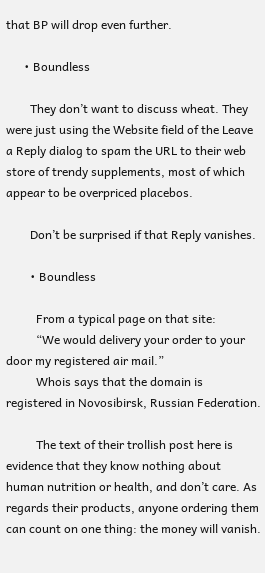that BP will drop even further.

      • Boundless

        They don’t want to discuss wheat. They were just using the Website field of the Leave a Reply dialog to spam the URL to their web store of trendy supplements, most of which appear to be overpriced placebos.

        Don’t be surprised if that Reply vanishes.

        • Boundless

          From a typical page on that site:
          “We would delivery your order to your door my registered air mail.”
          Whois says that the domain is registered in Novosibirsk, Russian Federation.

          The text of their trollish post here is evidence that they know nothing about human nutrition or health, and don’t care. As regards their products, anyone ordering them can count on one thing: the money will vanish.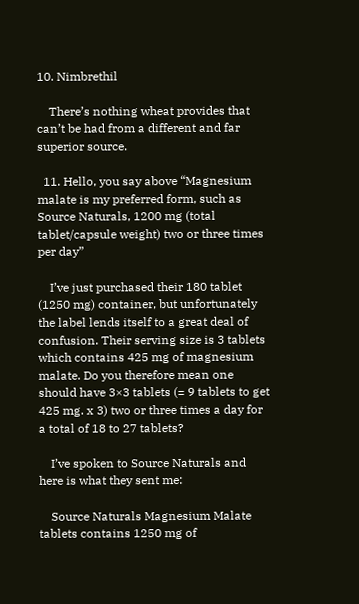10. Nimbrethil

    There’s nothing wheat provides that can’t be had from a different and far superior source.

  11. Hello, you say above “Magnesium malate is my preferred form, such as Source Naturals, 1200 mg (total tablet/capsule weight) two or three times per day”

    I’ve just purchased their 180 tablet (1250 mg) container, but unfortunately the label lends itself to a great deal of confusion. Their serving size is 3 tablets which contains 425 mg of magnesium malate. Do you therefore mean one should have 3×3 tablets (= 9 tablets to get 425 mg. x 3) two or three times a day for a total of 18 to 27 tablets?

    I’ve spoken to Source Naturals and here is what they sent me:

    Source Naturals Magnesium Malate tablets contains 1250 mg of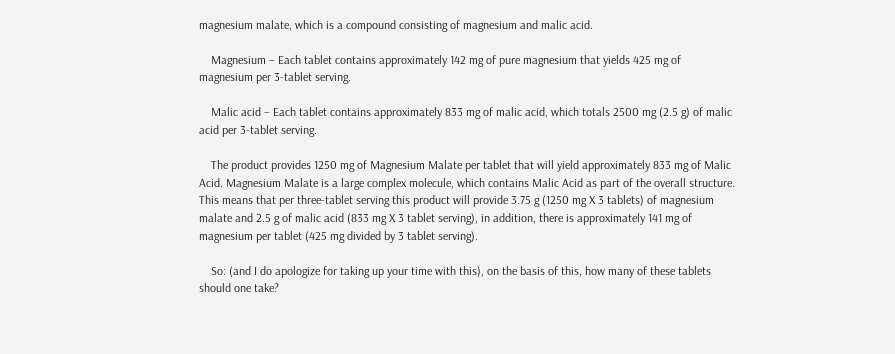magnesium malate, which is a compound consisting of magnesium and malic acid.

    Magnesium – Each tablet contains approximately 142 mg of pure magnesium that yields 425 mg of magnesium per 3-tablet serving.

    Malic acid – Each tablet contains approximately 833 mg of malic acid, which totals 2500 mg (2.5 g) of malic acid per 3-tablet serving.

    The product provides 1250 mg of Magnesium Malate per tablet that will yield approximately 833 mg of Malic Acid. Magnesium Malate is a large complex molecule, which contains Malic Acid as part of the overall structure. This means that per three-tablet serving this product will provide 3.75 g (1250 mg X 3 tablets) of magnesium malate and 2.5 g of malic acid (833 mg X 3 tablet serving), in addition, there is approximately 141 mg of magnesium per tablet (425 mg divided by 3 tablet serving).

    So: (and I do apologize for taking up your time with this), on the basis of this, how many of these tablets should one take?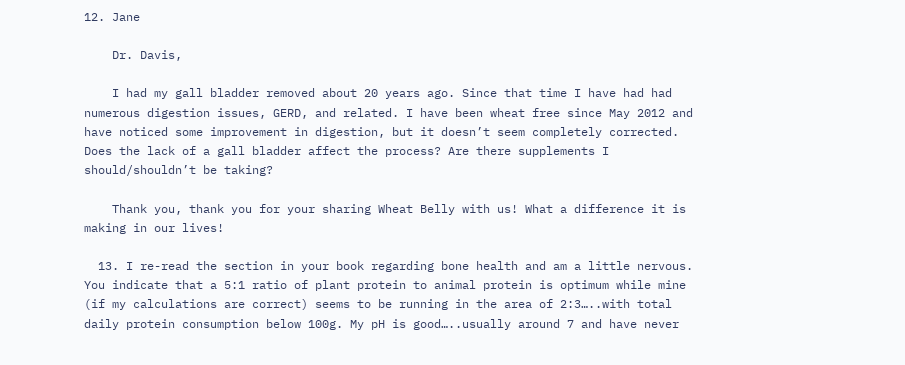12. Jane

    Dr. Davis,

    I had my gall bladder removed about 20 years ago. Since that time I have had had numerous digestion issues, GERD, and related. I have been wheat free since May 2012 and have noticed some improvement in digestion, but it doesn’t seem completely corrected. Does the lack of a gall bladder affect the process? Are there supplements I should/shouldn’t be taking?

    Thank you, thank you for your sharing Wheat Belly with us! What a difference it is making in our lives!

  13. I re-read the section in your book regarding bone health and am a little nervous. You indicate that a 5:1 ratio of plant protein to animal protein is optimum while mine (if my calculations are correct) seems to be running in the area of 2:3…..with total daily protein consumption below 100g. My pH is good…..usually around 7 and have never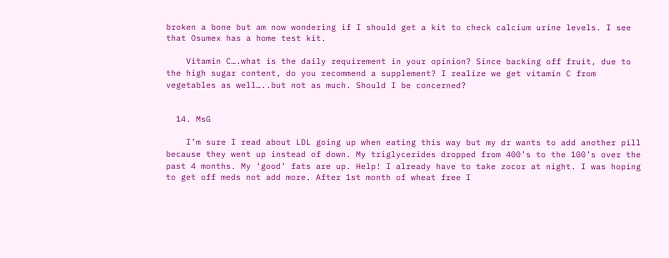broken a bone but am now wondering if I should get a kit to check calcium urine levels. I see that Osumex has a home test kit.

    Vitamin C….what is the daily requirement in your opinion? Since backing off fruit, due to the high sugar content, do you recommend a supplement? I realize we get vitamin C from vegetables as well…..but not as much. Should I be concerned?


  14. MsG

    I’m sure I read about LDL going up when eating this way but my dr wants to add another pill because they went up instead of down. My triglycerides dropped from 400’s to the 100’s over the past 4 months. My ‘good’ fats are up. Help! I already have to take zocor at night. I was hoping to get off meds not add more. After 1st month of wheat free I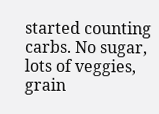started counting carbs. No sugar, lots of veggies, grain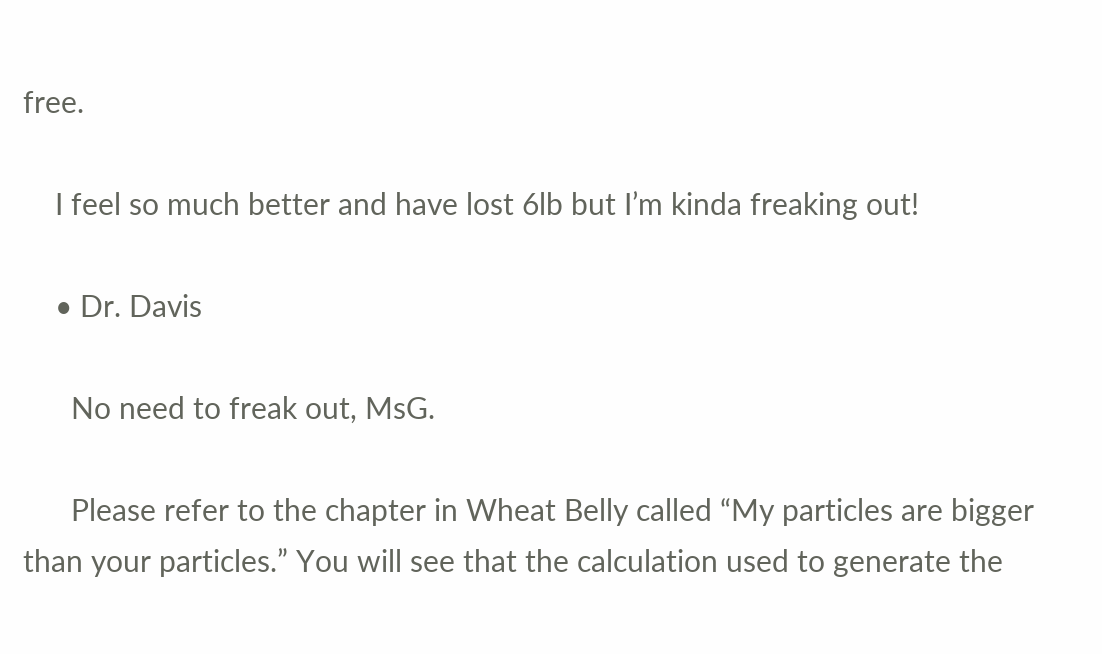free.

    I feel so much better and have lost 6lb but I’m kinda freaking out!

    • Dr. Davis

      No need to freak out, MsG.

      Please refer to the chapter in Wheat Belly called “My particles are bigger than your particles.” You will see that the calculation used to generate the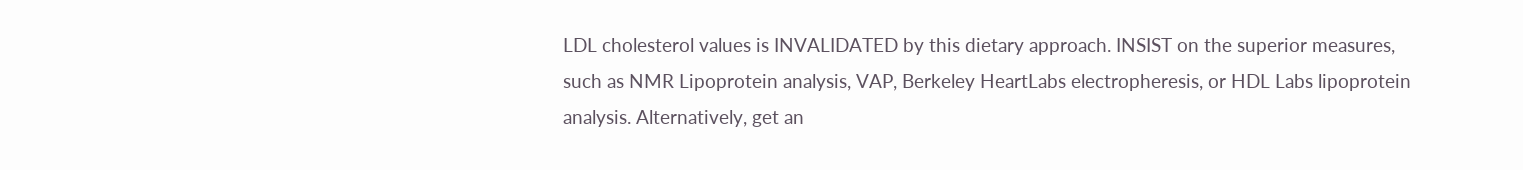LDL cholesterol values is INVALIDATED by this dietary approach. INSIST on the superior measures, such as NMR Lipoprotein analysis, VAP, Berkeley HeartLabs electropheresis, or HDL Labs lipoprotein analysis. Alternatively, get an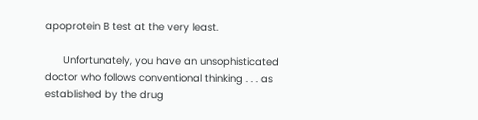apoprotein B test at the very least.

      Unfortunately, you have an unsophisticated doctor who follows conventional thinking . . . as established by the drug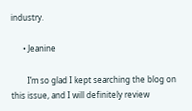industry.

      • Jeanine

        I’m so glad I kept searching the blog on this issue, and I will definitely review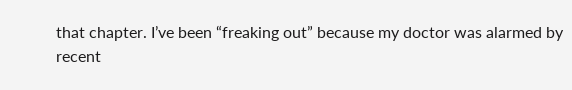that chapter. I’ve been “freaking out” because my doctor was alarmed by recent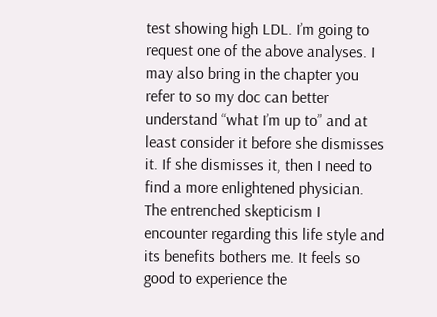test showing high LDL. I’m going to request one of the above analyses. I may also bring in the chapter you refer to so my doc can better understand “what I’m up to” and at least consider it before she dismisses it. If she dismisses it, then I need to find a more enlightened physician. The entrenched skepticism I encounter regarding this life style and its benefits bothers me. It feels so good to experience the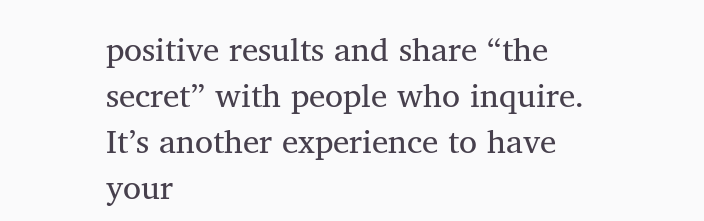positive results and share “the secret” with people who inquire. It’s another experience to have your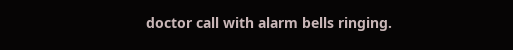doctor call with alarm bells ringing.